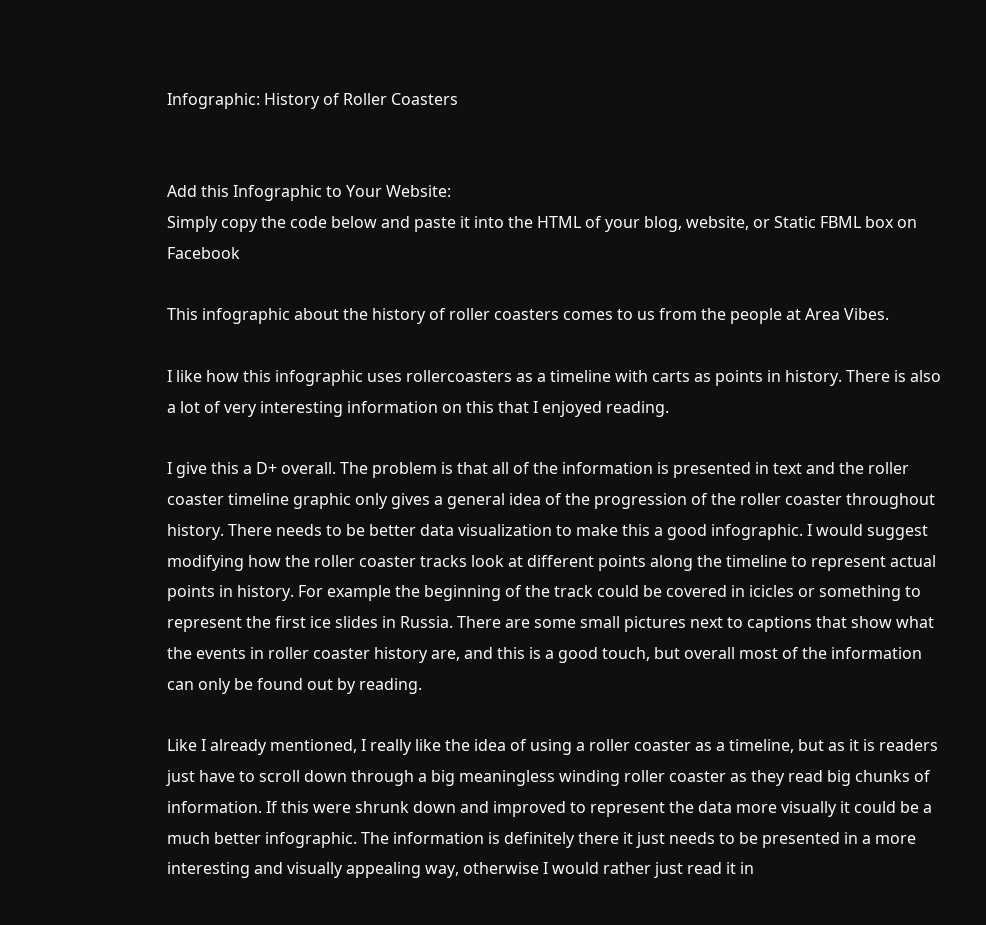Infographic: History of Roller Coasters


Add this Infographic to Your Website:
Simply copy the code below and paste it into the HTML of your blog, website, or Static FBML box on Facebook

This infographic about the history of roller coasters comes to us from the people at Area Vibes.

I like how this infographic uses rollercoasters as a timeline with carts as points in history. There is also a lot of very interesting information on this that I enjoyed reading.

I give this a D+ overall. The problem is that all of the information is presented in text and the roller coaster timeline graphic only gives a general idea of the progression of the roller coaster throughout history. There needs to be better data visualization to make this a good infographic. I would suggest modifying how the roller coaster tracks look at different points along the timeline to represent actual points in history. For example the beginning of the track could be covered in icicles or something to represent the first ice slides in Russia. There are some small pictures next to captions that show what the events in roller coaster history are, and this is a good touch, but overall most of the information can only be found out by reading.

Like I already mentioned, I really like the idea of using a roller coaster as a timeline, but as it is readers just have to scroll down through a big meaningless winding roller coaster as they read big chunks of information. If this were shrunk down and improved to represent the data more visually it could be a much better infographic. The information is definitely there it just needs to be presented in a more interesting and visually appealing way, otherwise I would rather just read it in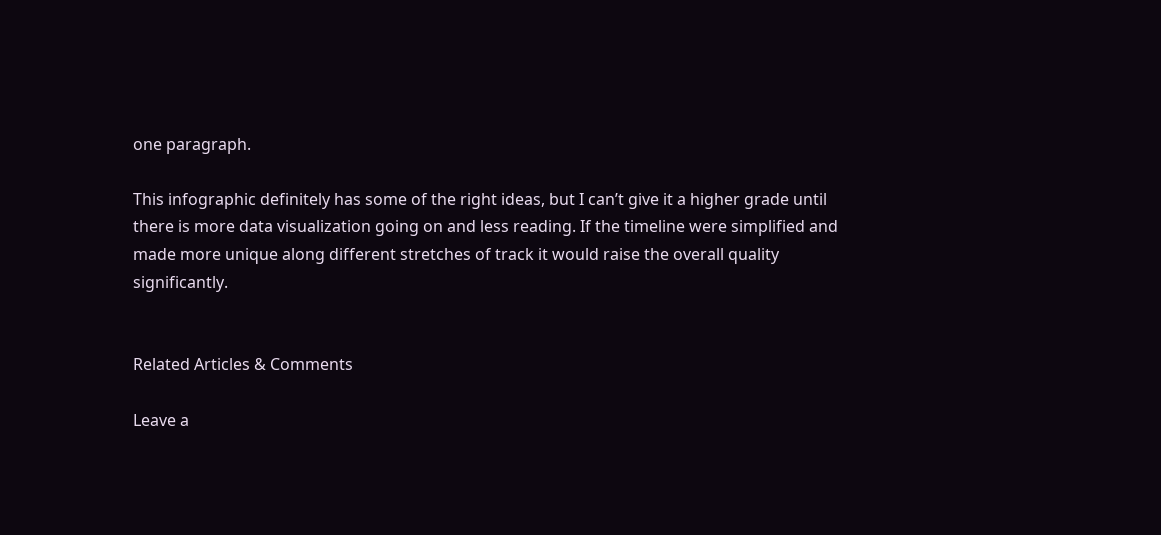one paragraph.

This infographic definitely has some of the right ideas, but I can’t give it a higher grade until there is more data visualization going on and less reading. If the timeline were simplified and made more unique along different stretches of track it would raise the overall quality significantly.


Related Articles & Comments

Leave a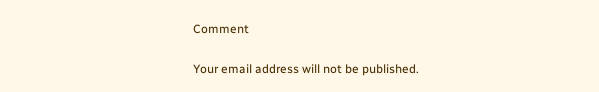Comment

Your email address will not be published.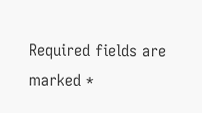Required fields are marked *